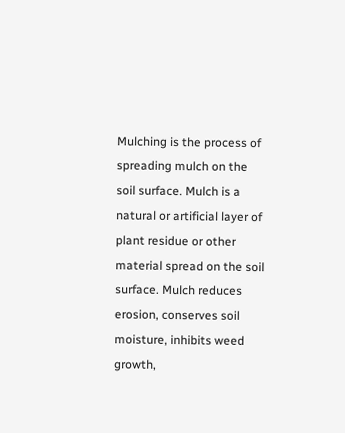Mulching is the process of spreading mulch on the soil surface. Mulch is a natural or artificial layer of plant residue or other material spread on the soil surface. Mulch reduces erosion, conserves soil moisture, inhibits weed growth,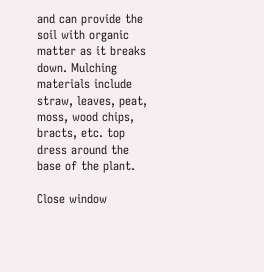and can provide the soil with organic matter as it breaks down. Mulching materials include straw, leaves, peat, moss, wood chips, bracts, etc. top dress around the base of the plant.

Close window